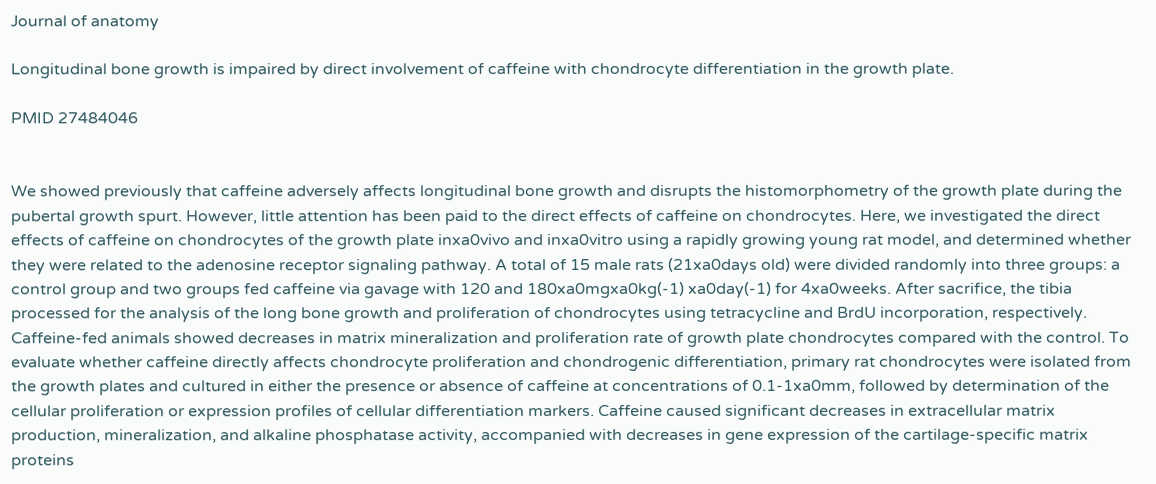Journal of anatomy

Longitudinal bone growth is impaired by direct involvement of caffeine with chondrocyte differentiation in the growth plate.

PMID 27484046


We showed previously that caffeine adversely affects longitudinal bone growth and disrupts the histomorphometry of the growth plate during the pubertal growth spurt. However, little attention has been paid to the direct effects of caffeine on chondrocytes. Here, we investigated the direct effects of caffeine on chondrocytes of the growth plate inxa0vivo and inxa0vitro using a rapidly growing young rat model, and determined whether they were related to the adenosine receptor signaling pathway. A total of 15 male rats (21xa0days old) were divided randomly into three groups: a control group and two groups fed caffeine via gavage with 120 and 180xa0mgxa0kg(-1) xa0day(-1) for 4xa0weeks. After sacrifice, the tibia processed for the analysis of the long bone growth and proliferation of chondrocytes using tetracycline and BrdU incorporation, respectively. Caffeine-fed animals showed decreases in matrix mineralization and proliferation rate of growth plate chondrocytes compared with the control. To evaluate whether caffeine directly affects chondrocyte proliferation and chondrogenic differentiation, primary rat chondrocytes were isolated from the growth plates and cultured in either the presence or absence of caffeine at concentrations of 0.1-1xa0mm, followed by determination of the cellular proliferation or expression profiles of cellular differentiation markers. Caffeine caused significant decreases in extracellular matrix production, mineralization, and alkaline phosphatase activity, accompanied with decreases in gene expression of the cartilage-specific matrix proteins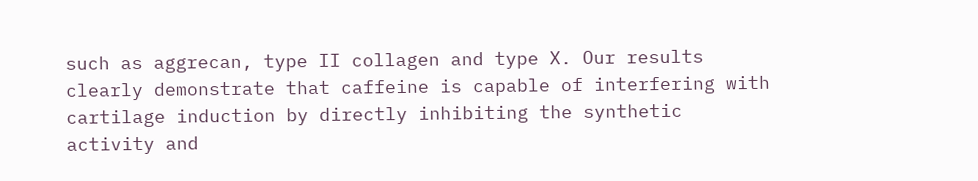such as aggrecan, type II collagen and type X. Our results clearly demonstrate that caffeine is capable of interfering with cartilage induction by directly inhibiting the synthetic activity and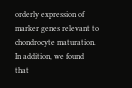orderly expression of marker genes relevant to chondrocyte maturation. In addition, we found that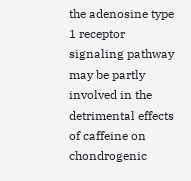the adenosine type 1 receptor signaling pathway may be partly involved in the detrimental effects of caffeine on chondrogenic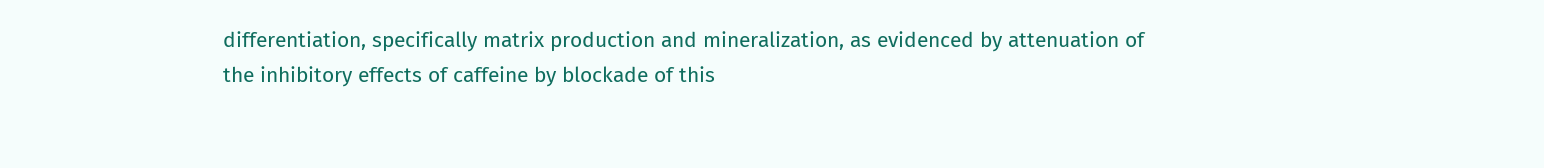differentiation, specifically matrix production and mineralization, as evidenced by attenuation of the inhibitory effects of caffeine by blockade of this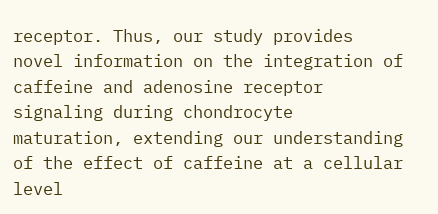receptor. Thus, our study provides novel information on the integration of caffeine and adenosine receptor signaling during chondrocyte maturation, extending our understanding of the effect of caffeine at a cellular level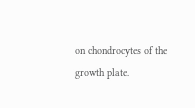on chondrocytes of the growth plate.